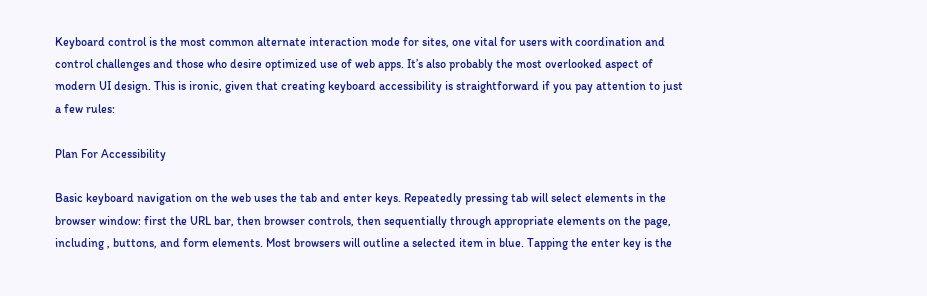Keyboard control is the most common alternate interaction mode for sites, one vital for users with coordination and control challenges and those who desire optimized use of web apps. It’s also probably the most overlooked aspect of modern UI design. This is ironic, given that creating keyboard accessibility is straightforward if you pay attention to just a few rules:

Plan For Accessibility

Basic keyboard navigation on the web uses the tab and enter keys. Repeatedly pressing tab will select elements in the browser window: first the URL bar, then browser controls, then sequentially through appropriate elements on the page, including , buttons, and form elements. Most browsers will outline a selected item in blue. Tapping the enter key is the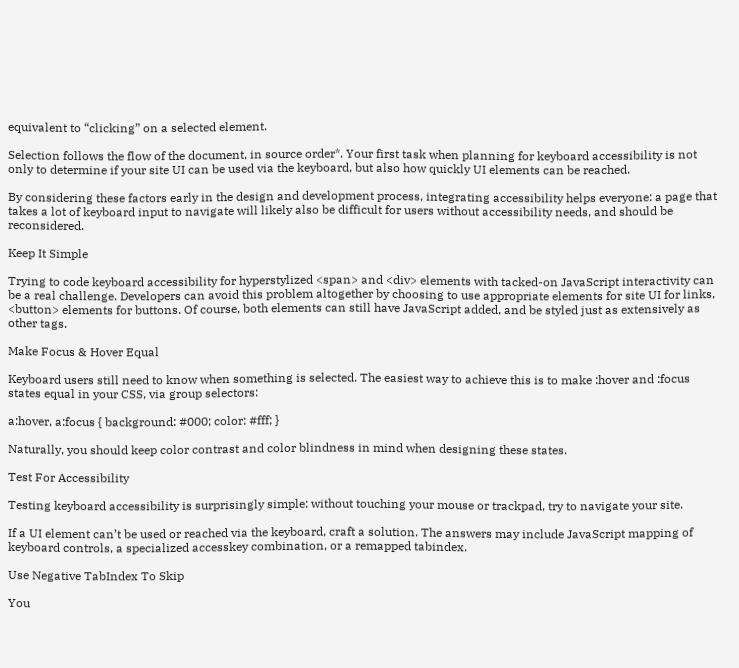equivalent to “clicking” on a selected element.

Selection follows the flow of the document, in source order*. Your first task when planning for keyboard accessibility is not only to determine if your site UI can be used via the keyboard, but also how quickly UI elements can be reached.

By considering these factors early in the design and development process, integrating accessibility helps everyone: a page that takes a lot of keyboard input to navigate will likely also be difficult for users without accessibility needs, and should be reconsidered.

Keep It Simple

Trying to code keyboard accessibility for hyperstylized <span> and <div> elements with tacked-on JavaScript interactivity can be a real challenge. Developers can avoid this problem altogether by choosing to use appropriate elements for site UI for links, <button> elements for buttons. Of course, both elements can still have JavaScript added, and be styled just as extensively as other tags.

Make Focus & Hover Equal

Keyboard users still need to know when something is selected. The easiest way to achieve this is to make :hover and :focus states equal in your CSS, via group selectors:

a:hover, a:focus { background: #000; color: #fff; }

Naturally, you should keep color contrast and color blindness in mind when designing these states.

Test For Accessibility

Testing keyboard accessibility is surprisingly simple: without touching your mouse or trackpad, try to navigate your site.

If a UI element can’t be used or reached via the keyboard, craft a solution. The answers may include JavaScript mapping of keyboard controls, a specialized accesskey combination, or a remapped tabindex.

Use Negative TabIndex To Skip

You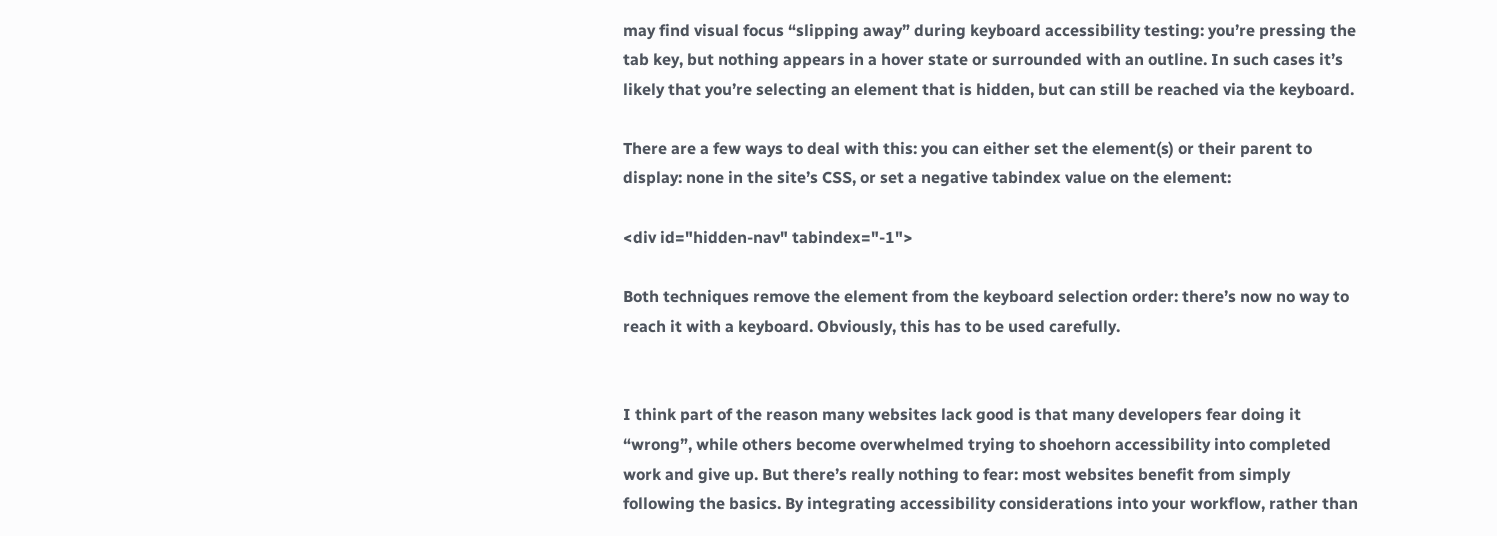may find visual focus “slipping away” during keyboard accessibility testing: you’re pressing the tab key, but nothing appears in a hover state or surrounded with an outline. In such cases it’s likely that you’re selecting an element that is hidden, but can still be reached via the keyboard.

There are a few ways to deal with this: you can either set the element(s) or their parent to display: none in the site’s CSS, or set a negative tabindex value on the element:

<div id="hidden-nav" tabindex="-1">

Both techniques remove the element from the keyboard selection order: there’s now no way to reach it with a keyboard. Obviously, this has to be used carefully.


I think part of the reason many websites lack good is that many developers fear doing it “wrong”, while others become overwhelmed trying to shoehorn accessibility into completed work and give up. But there’s really nothing to fear: most websites benefit from simply following the basics. By integrating accessibility considerations into your workflow, rather than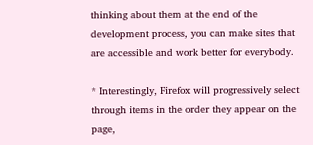thinking about them at the end of the development process, you can make sites that are accessible and work better for everybody.

* Interestingly, Firefox will progressively select through items in the order they appear on the page,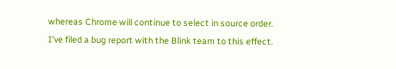whereas Chrome will continue to select in source order. I’ve filed a bug report with the Blink team to this effect.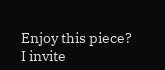Enjoy this piece? I invite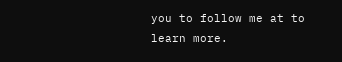you to follow me at to learn more.